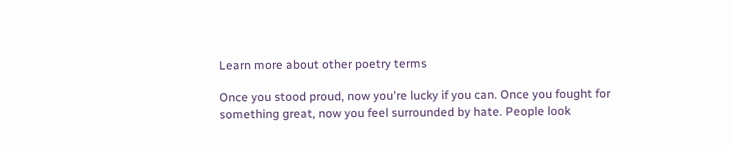Learn more about other poetry terms

Once you stood proud, now you're lucky if you can. Once you fought for something great, now you feel surrounded by hate. People look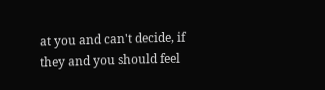at you and can't decide, if they and you should feel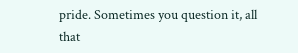pride. Sometimes you question it, all that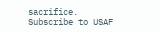sacrifice.
Subscribe to USAF